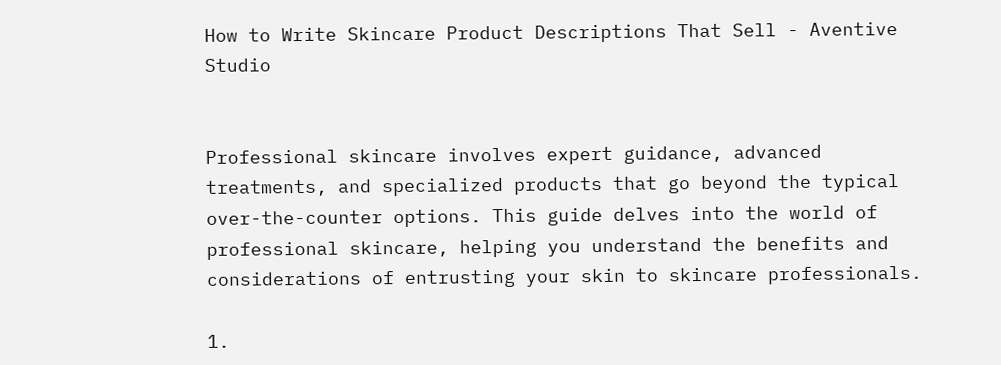How to Write Skincare Product Descriptions That Sell - Aventive Studio


Professional skincare involves expert guidance, advanced treatments, and specialized products that go beyond the typical over-the-counter options. This guide delves into the world of professional skincare, helping you understand the benefits and considerations of entrusting your skin to skincare professionals.

1.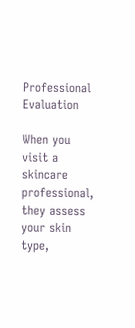Professional Evaluation

When you visit a skincare professional, they assess your skin type,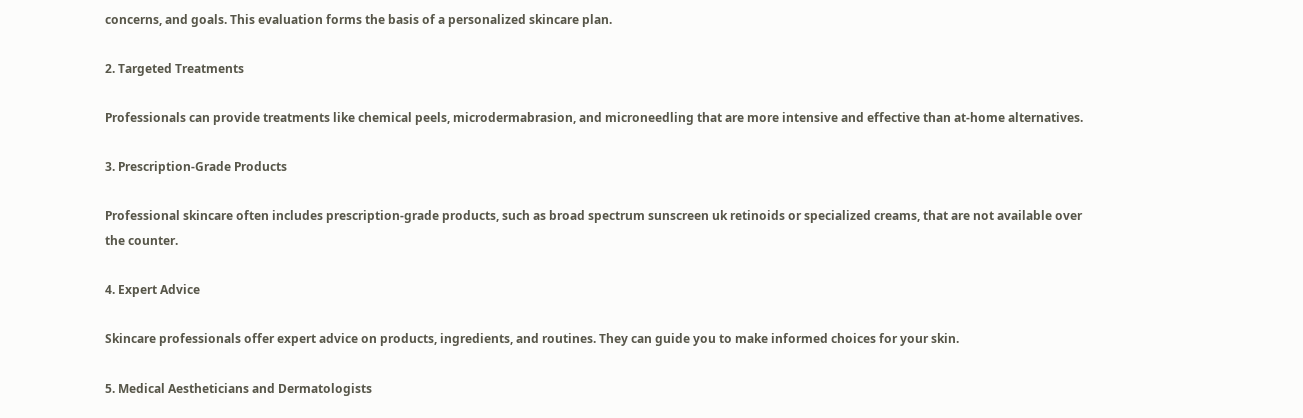concerns, and goals. This evaluation forms the basis of a personalized skincare plan.

2. Targeted Treatments

Professionals can provide treatments like chemical peels, microdermabrasion, and microneedling that are more intensive and effective than at-home alternatives.

3. Prescription-Grade Products

Professional skincare often includes prescription-grade products, such as broad spectrum sunscreen uk retinoids or specialized creams, that are not available over the counter.

4. Expert Advice

Skincare professionals offer expert advice on products, ingredients, and routines. They can guide you to make informed choices for your skin.

5. Medical Aestheticians and Dermatologists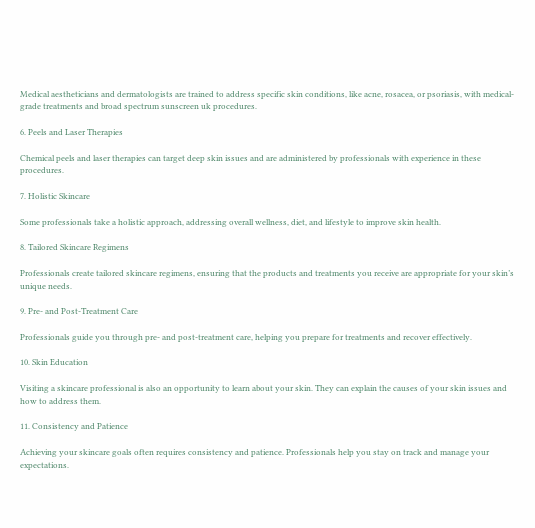Medical aestheticians and dermatologists are trained to address specific skin conditions, like acne, rosacea, or psoriasis, with medical-grade treatments and broad spectrum sunscreen uk procedures.

6. Peels and Laser Therapies

Chemical peels and laser therapies can target deep skin issues and are administered by professionals with experience in these procedures.

7. Holistic Skincare

Some professionals take a holistic approach, addressing overall wellness, diet, and lifestyle to improve skin health.

8. Tailored Skincare Regimens

Professionals create tailored skincare regimens, ensuring that the products and treatments you receive are appropriate for your skin’s unique needs.

9. Pre- and Post-Treatment Care

Professionals guide you through pre- and post-treatment care, helping you prepare for treatments and recover effectively.

10. Skin Education

Visiting a skincare professional is also an opportunity to learn about your skin. They can explain the causes of your skin issues and how to address them.

11. Consistency and Patience

Achieving your skincare goals often requires consistency and patience. Professionals help you stay on track and manage your expectations.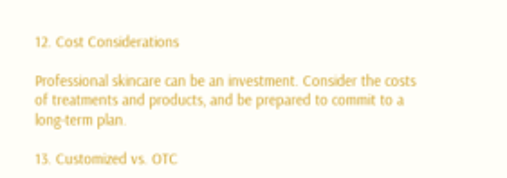12. Cost Considerations

Professional skincare can be an investment. Consider the costs of treatments and products, and be prepared to commit to a long-term plan.

13. Customized vs. OTC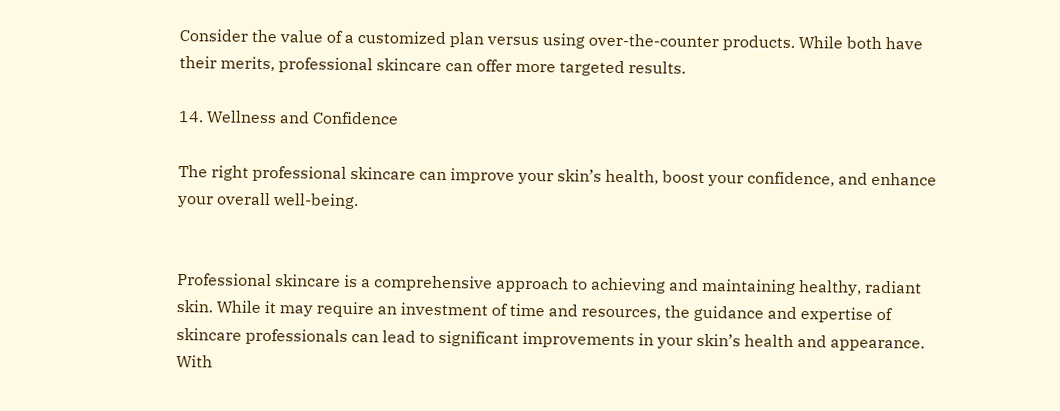Consider the value of a customized plan versus using over-the-counter products. While both have their merits, professional skincare can offer more targeted results.

14. Wellness and Confidence

The right professional skincare can improve your skin’s health, boost your confidence, and enhance your overall well-being.


Professional skincare is a comprehensive approach to achieving and maintaining healthy, radiant skin. While it may require an investment of time and resources, the guidance and expertise of skincare professionals can lead to significant improvements in your skin’s health and appearance. With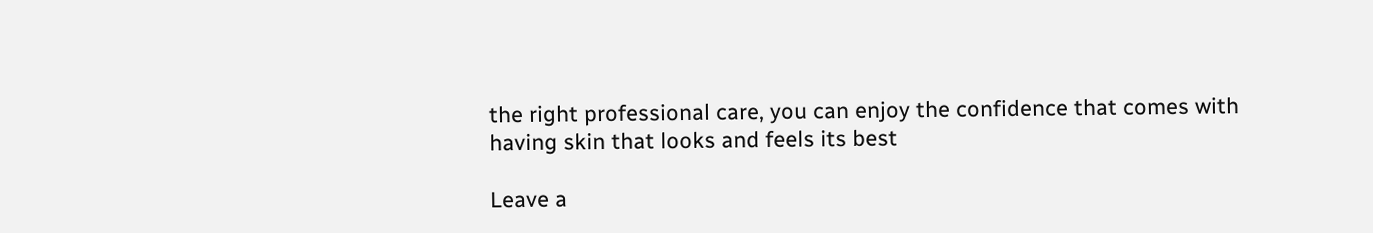the right professional care, you can enjoy the confidence that comes with having skin that looks and feels its best

Leave a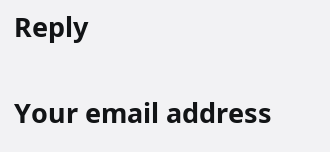Reply

Your email address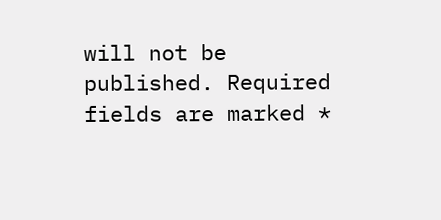will not be published. Required fields are marked *